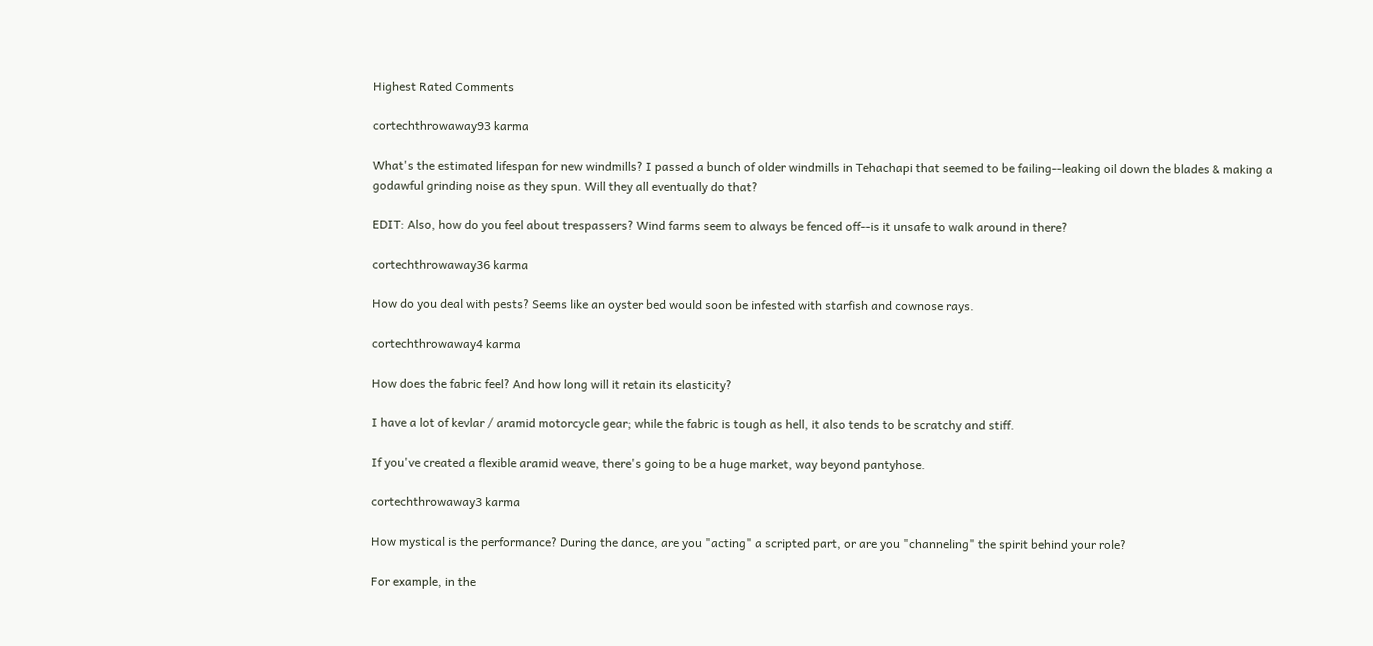Highest Rated Comments

cortechthrowaway93 karma

What's the estimated lifespan for new windmills? I passed a bunch of older windmills in Tehachapi that seemed to be failing--leaking oil down the blades & making a godawful grinding noise as they spun. Will they all eventually do that?

EDIT: Also, how do you feel about trespassers? Wind farms seem to always be fenced off--is it unsafe to walk around in there?

cortechthrowaway36 karma

How do you deal with pests? Seems like an oyster bed would soon be infested with starfish and cownose rays.

cortechthrowaway4 karma

How does the fabric feel? And how long will it retain its elasticity?

I have a lot of kevlar / aramid motorcycle gear; while the fabric is tough as hell, it also tends to be scratchy and stiff.

If you've created a flexible aramid weave, there's going to be a huge market, way beyond pantyhose.

cortechthrowaway3 karma

How mystical is the performance? During the dance, are you "acting" a scripted part, or are you "channeling" the spirit behind your role?

For example, in the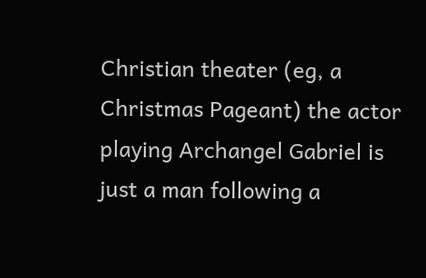Christian theater (eg, a Christmas Pageant) the actor playing Archangel Gabriel is just a man following a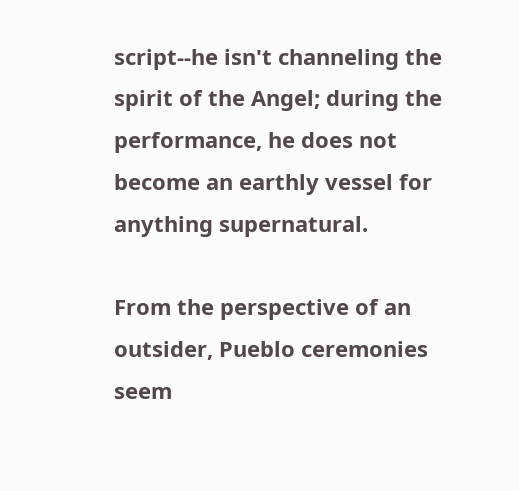script--he isn't channeling the spirit of the Angel; during the performance, he does not become an earthly vessel for anything supernatural.

From the perspective of an outsider, Pueblo ceremonies seem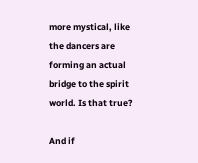more mystical, like the dancers are forming an actual bridge to the spirit world. Is that true?

And if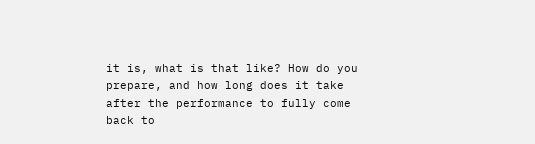it is, what is that like? How do you prepare, and how long does it take after the performance to fully come back to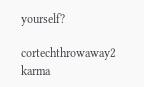yourself?

cortechthrowaway2 karma